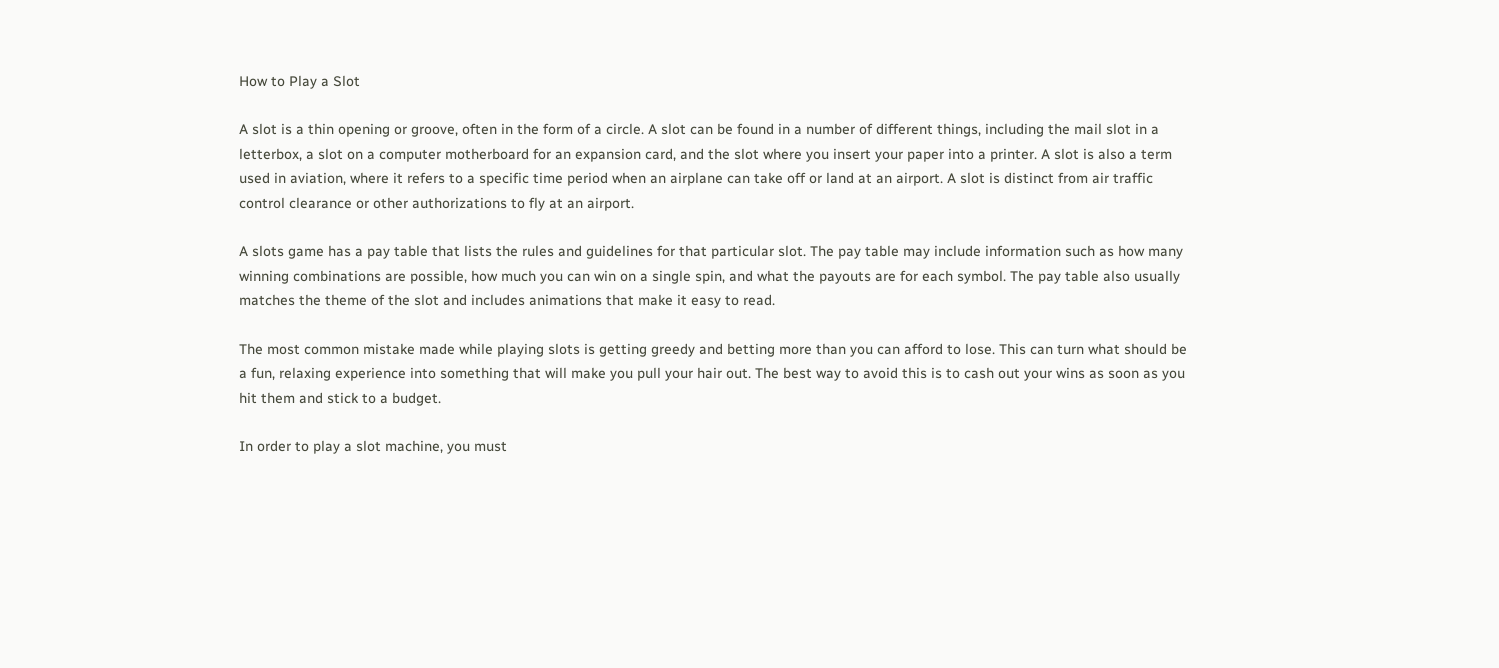How to Play a Slot

A slot is a thin opening or groove, often in the form of a circle. A slot can be found in a number of different things, including the mail slot in a letterbox, a slot on a computer motherboard for an expansion card, and the slot where you insert your paper into a printer. A slot is also a term used in aviation, where it refers to a specific time period when an airplane can take off or land at an airport. A slot is distinct from air traffic control clearance or other authorizations to fly at an airport.

A slots game has a pay table that lists the rules and guidelines for that particular slot. The pay table may include information such as how many winning combinations are possible, how much you can win on a single spin, and what the payouts are for each symbol. The pay table also usually matches the theme of the slot and includes animations that make it easy to read.

The most common mistake made while playing slots is getting greedy and betting more than you can afford to lose. This can turn what should be a fun, relaxing experience into something that will make you pull your hair out. The best way to avoid this is to cash out your wins as soon as you hit them and stick to a budget.

In order to play a slot machine, you must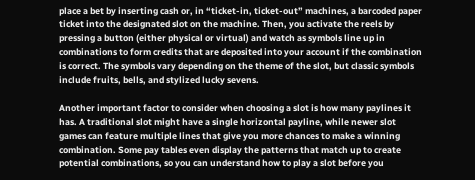place a bet by inserting cash or, in “ticket-in, ticket-out” machines, a barcoded paper ticket into the designated slot on the machine. Then, you activate the reels by pressing a button (either physical or virtual) and watch as symbols line up in combinations to form credits that are deposited into your account if the combination is correct. The symbols vary depending on the theme of the slot, but classic symbols include fruits, bells, and stylized lucky sevens.

Another important factor to consider when choosing a slot is how many paylines it has. A traditional slot might have a single horizontal payline, while newer slot games can feature multiple lines that give you more chances to make a winning combination. Some pay tables even display the patterns that match up to create potential combinations, so you can understand how to play a slot before you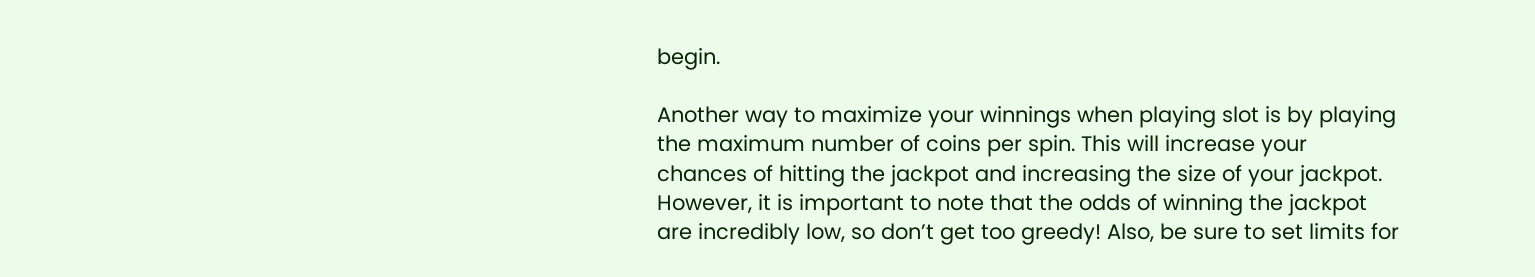begin.

Another way to maximize your winnings when playing slot is by playing the maximum number of coins per spin. This will increase your chances of hitting the jackpot and increasing the size of your jackpot. However, it is important to note that the odds of winning the jackpot are incredibly low, so don’t get too greedy! Also, be sure to set limits for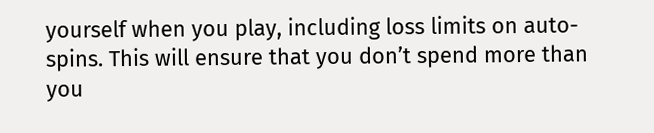yourself when you play, including loss limits on auto-spins. This will ensure that you don’t spend more than you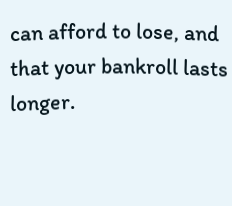can afford to lose, and that your bankroll lasts longer.